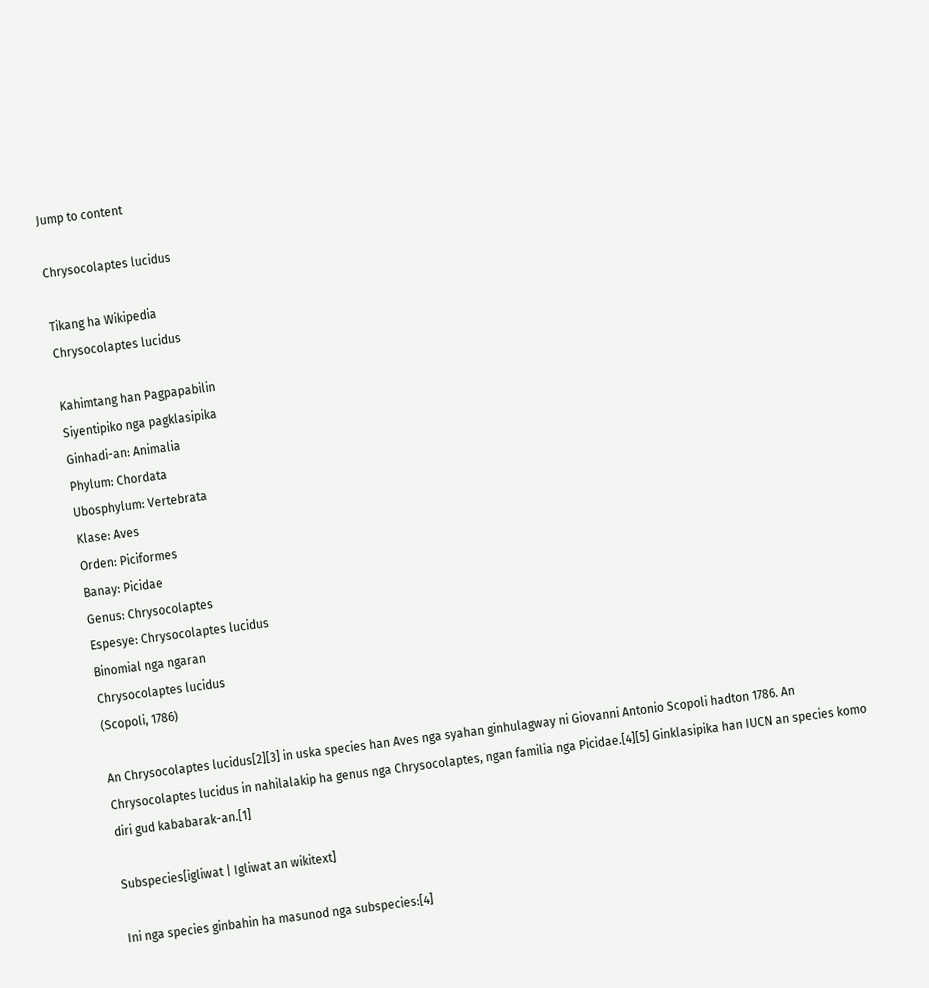Jump to content

Chrysocolaptes lucidus

Tikang ha Wikipedia
Chrysocolaptes lucidus

Kahimtang han Pagpapabilin
Siyentipiko nga pagklasipika
Ginhadi-an: Animalia
Phylum: Chordata
Ubosphylum: Vertebrata
Klase: Aves
Orden: Piciformes
Banay: Picidae
Genus: Chrysocolaptes
Espesye: Chrysocolaptes lucidus
Binomial nga ngaran
Chrysocolaptes lucidus
(Scopoli, 1786)

An Chrysocolaptes lucidus[2][3] in uska species han Aves nga syahan ginhulagway ni Giovanni Antonio Scopoli hadton 1786. An Chrysocolaptes lucidus in nahilalakip ha genus nga Chrysocolaptes, ngan familia nga Picidae.[4][5] Ginklasipika han IUCN an species komo diri gud kababarak-an.[1]

Subspecies[igliwat | Igliwat an wikitext]

Ini nga species ginbahin ha masunod nga subspecies:[4]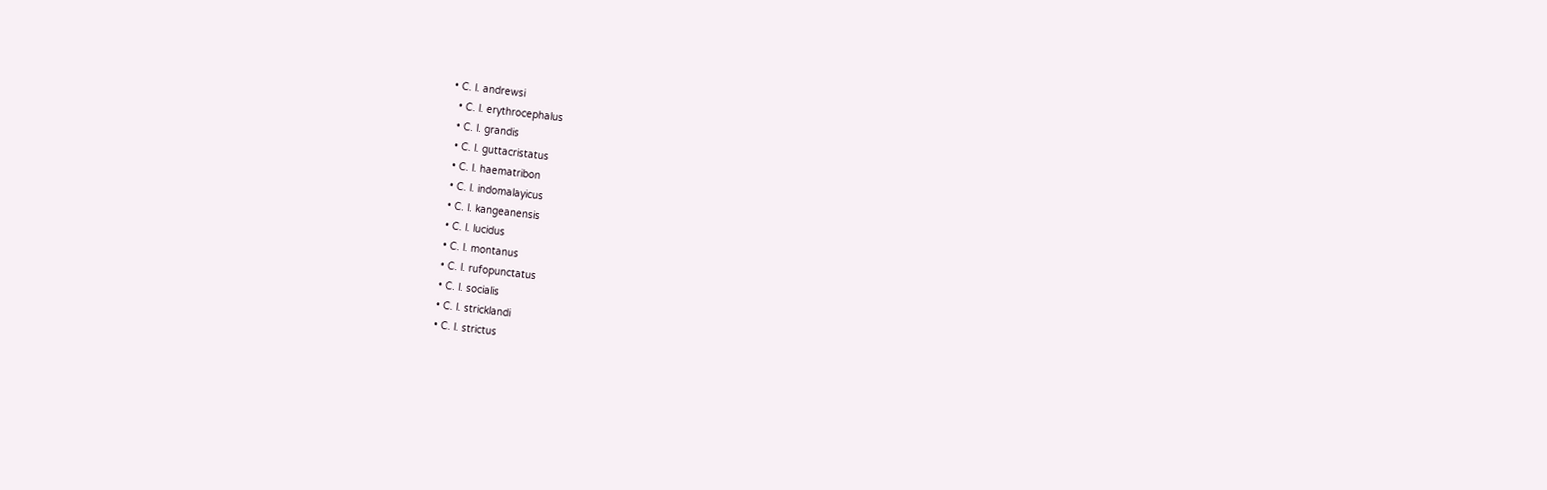• C. l. andrewsi
  • C. l. erythrocephalus
  • C. l. grandis
  • C. l. guttacristatus
  • C. l. haematribon
  • C. l. indomalayicus
  • C. l. kangeanensis
  • C. l. lucidus
  • C. l. montanus
  • C. l. rufopunctatus
  • C. l. socialis
  • C. l. stricklandi
  • C. l. strictus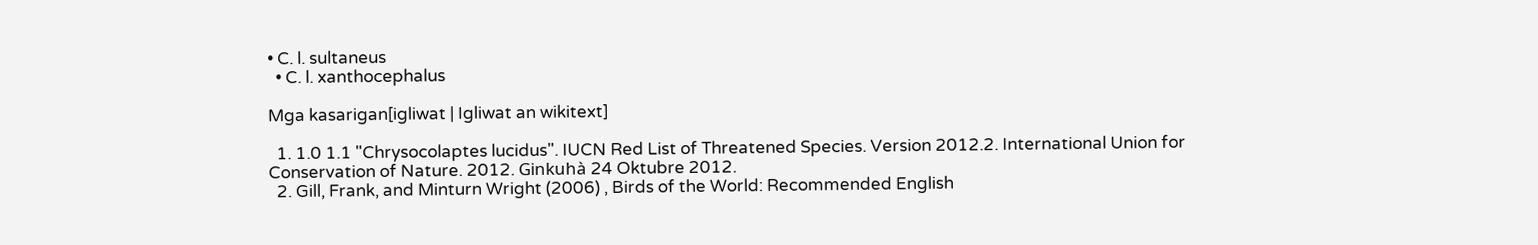• C. l. sultaneus
  • C. l. xanthocephalus

Mga kasarigan[igliwat | Igliwat an wikitext]

  1. 1.0 1.1 "Chrysocolaptes lucidus". IUCN Red List of Threatened Species. Version 2012.2. International Union for Conservation of Nature. 2012. Ginkuhà 24 Oktubre 2012.
  2. Gill, Frank, and Minturn Wright (2006) , Birds of the World: Recommended English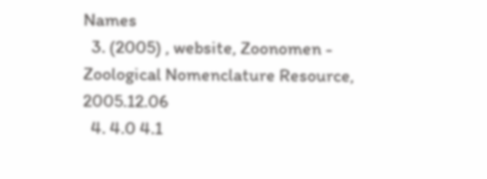Names
  3. (2005) , website, Zoonomen - Zoological Nomenclature Resource, 2005.12.06
  4. 4.0 4.1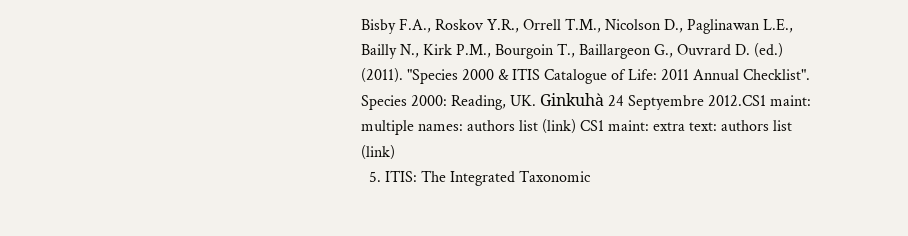Bisby F.A., Roskov Y.R., Orrell T.M., Nicolson D., Paglinawan L.E., Bailly N., Kirk P.M., Bourgoin T., Baillargeon G., Ouvrard D. (ed.) (2011). "Species 2000 & ITIS Catalogue of Life: 2011 Annual Checklist". Species 2000: Reading, UK. Ginkuhà 24 Septyembre 2012.CS1 maint: multiple names: authors list (link) CS1 maint: extra text: authors list (link)
  5. ITIS: The Integrated Taxonomic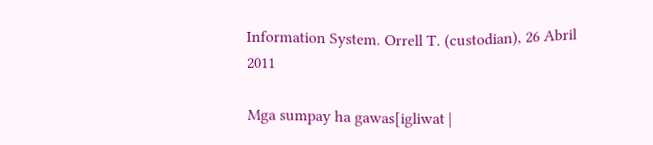Information System. Orrell T. (custodian), 26 Abril 2011

Mga sumpay ha gawas[igliwat |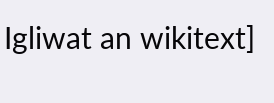Igliwat an wikitext]